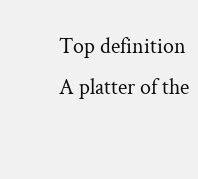Top definition
A platter of the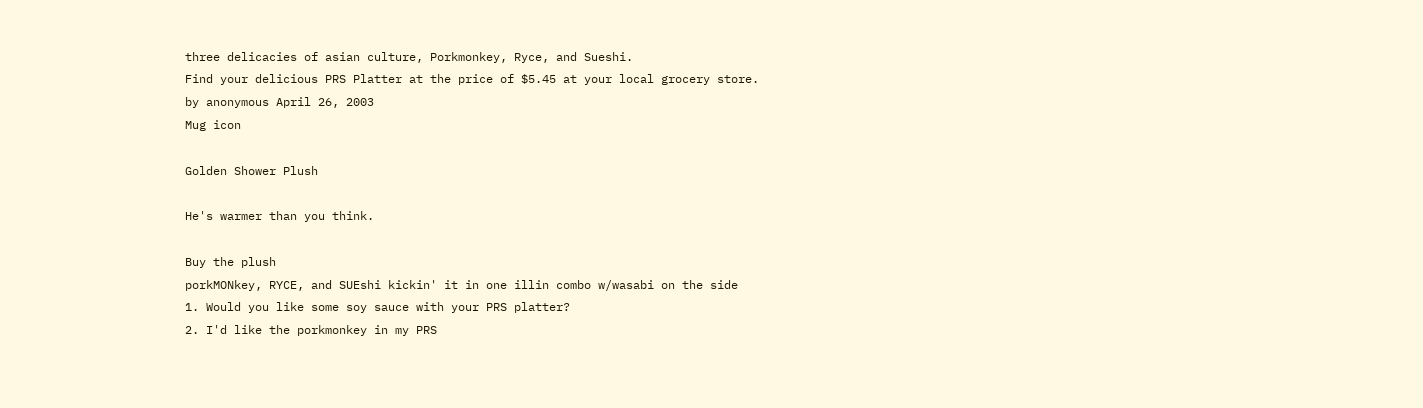three delicacies of asian culture, Porkmonkey, Ryce, and Sueshi.
Find your delicious PRS Platter at the price of $5.45 at your local grocery store.
by anonymous April 26, 2003
Mug icon

Golden Shower Plush

He's warmer than you think.

Buy the plush
porkMONkey, RYCE, and SUEshi kickin' it in one illin combo w/wasabi on the side
1. Would you like some soy sauce with your PRS platter?
2. I'd like the porkmonkey in my PRS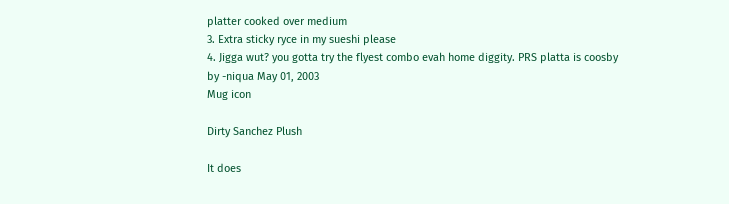platter cooked over medium
3. Extra sticky ryce in my sueshi please
4. Jigga wut? you gotta try the flyest combo evah home diggity. PRS platta is coosby
by -niqua May 01, 2003
Mug icon

Dirty Sanchez Plush

It does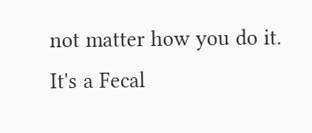not matter how you do it. It's a Fecal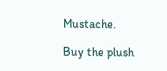Mustache.

Buy the plush